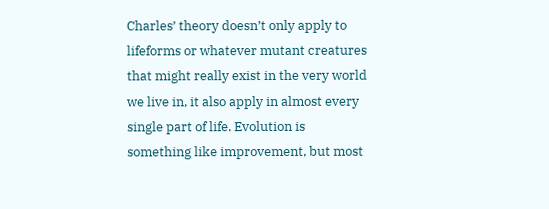Charles’ theory doesn’t only apply to lifeforms or whatever mutant creatures that might really exist in the very world we live in, it also apply in almost every single part of life. Evolution is something like improvement, but most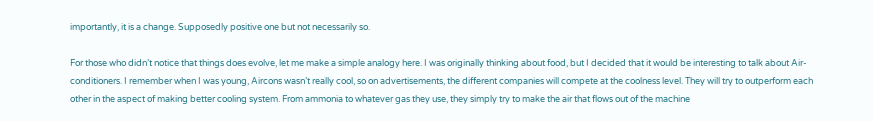importantly, it is a change. Supposedly positive one but not necessarily so.

For those who didn’t notice that things does evolve, let me make a simple analogy here. I was originally thinking about food, but I decided that it would be interesting to talk about Air-conditioners. I remember when I was young, Aircons wasn’t really cool, so on advertisements, the different companies will compete at the coolness level. They will try to outperform each other in the aspect of making better cooling system. From ammonia to whatever gas they use, they simply try to make the air that flows out of the machine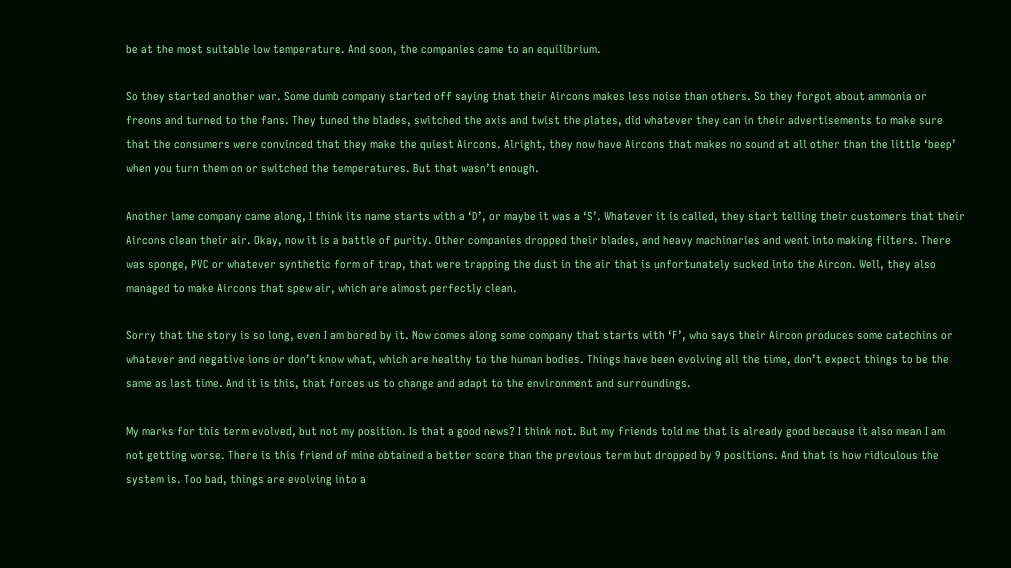be at the most suitable low temperature. And soon, the companies came to an equilibrium.

So they started another war. Some dumb company started off saying that their Aircons makes less noise than others. So they forgot about ammonia or freons and turned to the fans. They tuned the blades, switched the axis and twist the plates, did whatever they can in their advertisements to make sure that the consumers were convinced that they make the quiest Aircons. Alright, they now have Aircons that makes no sound at all other than the little ‘beep’ when you turn them on or switched the temperatures. But that wasn’t enough.

Another lame company came along, I think its name starts with a ‘D’, or maybe it was a ‘S’. Whatever it is called, they start telling their customers that their Aircons clean their air. Okay, now it is a battle of purity. Other companies dropped their blades, and heavy machinaries and went into making filters. There was sponge, PVC or whatever synthetic form of trap, that were trapping the dust in the air that is unfortunately sucked into the Aircon. Well, they also managed to make Aircons that spew air, which are almost perfectly clean.

Sorry that the story is so long, even I am bored by it. Now comes along some company that starts with ‘F’, who says their Aircon produces some catechins or whatever and negative ions or don’t know what, which are healthy to the human bodies. Things have been evolving all the time, don’t expect things to be the same as last time. And it is this, that forces us to change and adapt to the environment and surroundings.

My marks for this term evolved, but not my position. Is that a good news? I think not. But my friends told me that is already good because it also mean I am not getting worse. There is this friend of mine obtained a better score than the previous term but dropped by 9 positions. And that is how ridiculous the system is. Too bad, things are evolving into a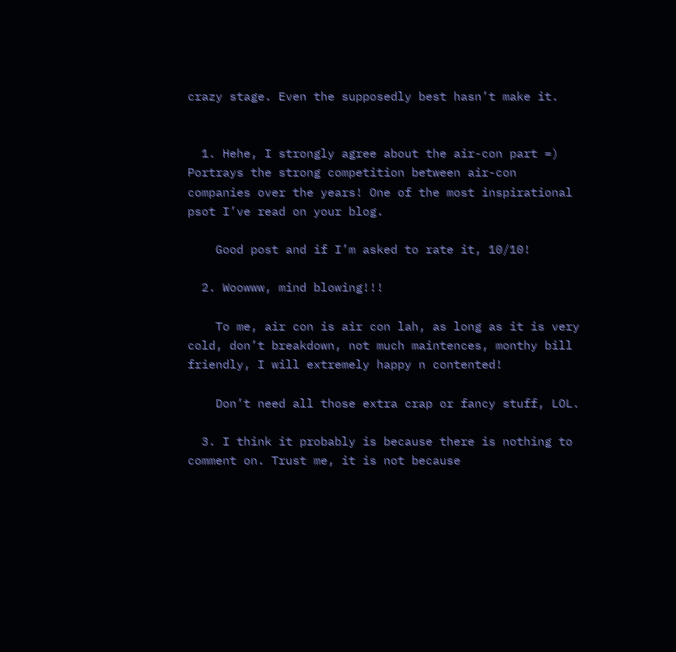crazy stage. Even the supposedly best hasn’t make it.


  1. Hehe, I strongly agree about the air-con part =) Portrays the strong competition between air-con companies over the years! One of the most inspirational psot I’ve read on your blog.

    Good post and if I’m asked to rate it, 10/10!

  2. Woowww, mind blowing!!!

    To me, air con is air con lah, as long as it is very cold, don’t breakdown, not much maintences, monthy bill friendly, I will extremely happy n contented!

    Don’t need all those extra crap or fancy stuff, LOL.

  3. I think it probably is because there is nothing to comment on. Trust me, it is not because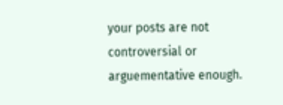your posts are not controversial or arguementative enough.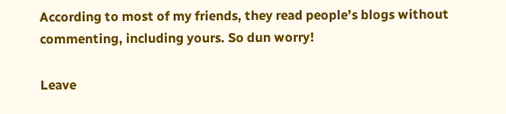According to most of my friends, they read people’s blogs without commenting, including yours. So dun worry!

Leave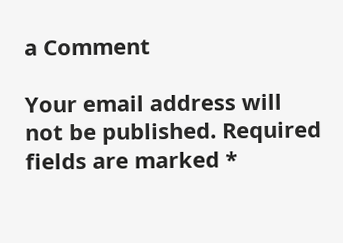a Comment

Your email address will not be published. Required fields are marked *